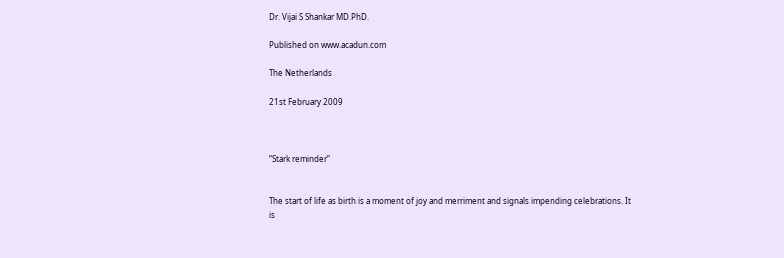Dr. Vijai S Shankar MD.PhD.

Published on www.acadun.com

The Netherlands

21st February 2009



“Stark reminder”


The start of life as birth is a moment of joy and merriment and signals impending celebrations. It is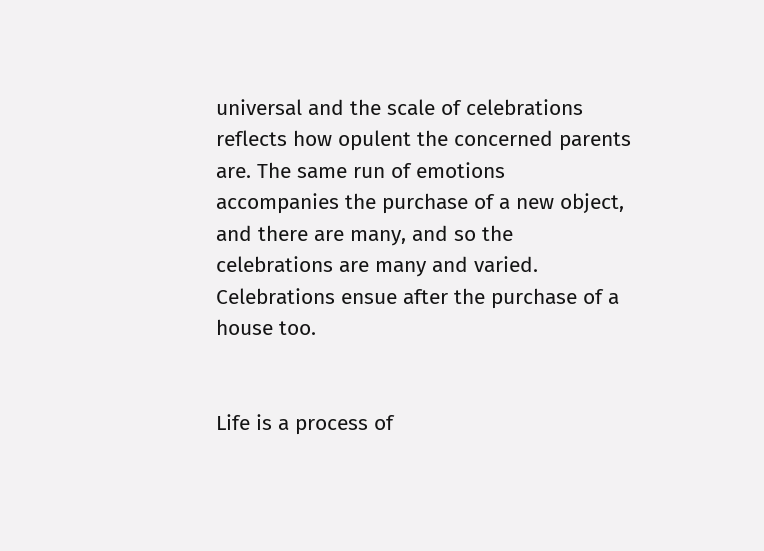universal and the scale of celebrations reflects how opulent the concerned parents are. The same run of emotions accompanies the purchase of a new object, and there are many, and so the celebrations are many and varied. Celebrations ensue after the purchase of a house too.


Life is a process of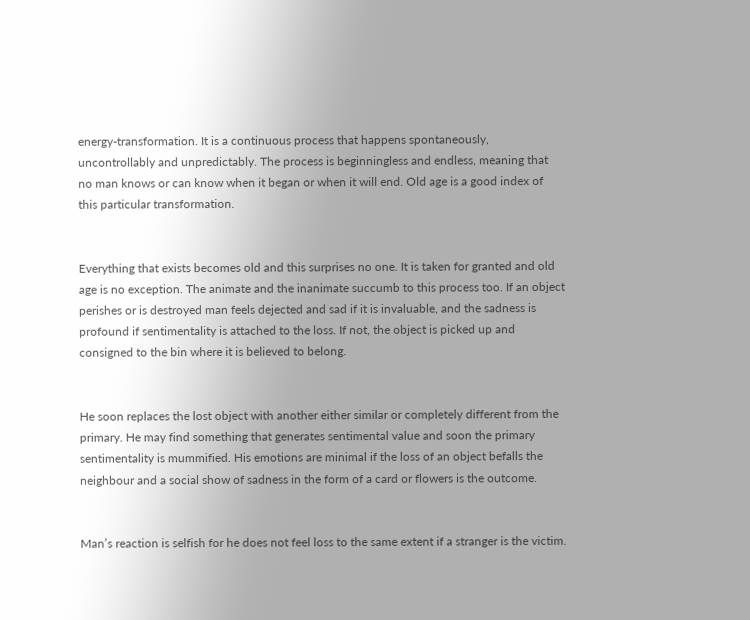energy-transformation. It is a continuous process that happens spontaneously, uncontrollably and unpredictably. The process is beginningless and endless, meaning that no man knows or can know when it began or when it will end. Old age is a good index of this particular transformation.


Everything that exists becomes old and this surprises no one. It is taken for granted and old age is no exception. The animate and the inanimate succumb to this process too. If an object perishes or is destroyed man feels dejected and sad if it is invaluable, and the sadness is profound if sentimentality is attached to the loss. If not, the object is picked up and consigned to the bin where it is believed to belong.


He soon replaces the lost object with another either similar or completely different from the primary. He may find something that generates sentimental value and soon the primary sentimentality is mummified. His emotions are minimal if the loss of an object befalls the neighbour and a social show of sadness in the form of a card or flowers is the outcome.


Man’s reaction is selfish for he does not feel loss to the same extent if a stranger is the victim.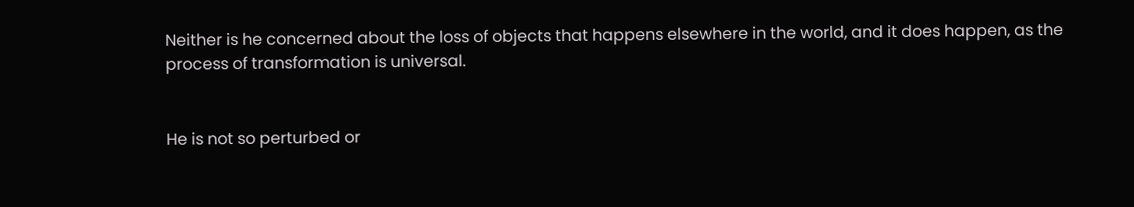Neither is he concerned about the loss of objects that happens elsewhere in the world, and it does happen, as the process of transformation is universal.


He is not so perturbed or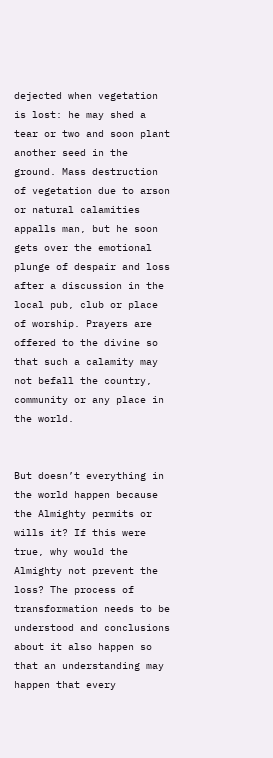dejected when vegetation is lost: he may shed a tear or two and soon plant another seed in the ground. Mass destruction of vegetation due to arson or natural calamities appalls man, but he soon gets over the emotional plunge of despair and loss after a discussion in the local pub, club or place of worship. Prayers are offered to the divine so that such a calamity may not befall the country, community or any place in the world.


But doesn’t everything in the world happen because the Almighty permits or wills it? If this were true, why would the Almighty not prevent the loss? The process of transformation needs to be understood and conclusions about it also happen so that an understanding may happen that every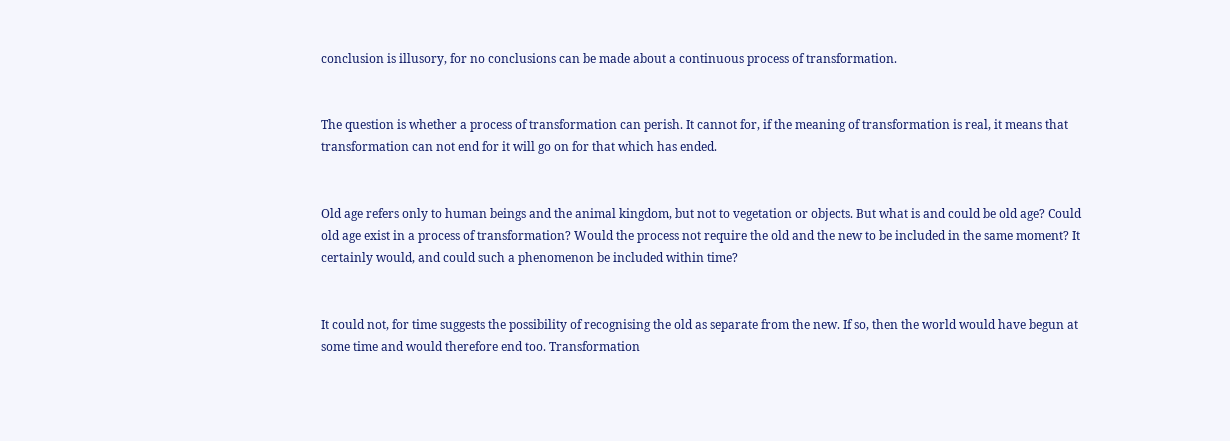conclusion is illusory, for no conclusions can be made about a continuous process of transformation.


The question is whether a process of transformation can perish. It cannot for, if the meaning of transformation is real, it means that transformation can not end for it will go on for that which has ended.


Old age refers only to human beings and the animal kingdom, but not to vegetation or objects. But what is and could be old age? Could old age exist in a process of transformation? Would the process not require the old and the new to be included in the same moment? It certainly would, and could such a phenomenon be included within time?


It could not, for time suggests the possibility of recognising the old as separate from the new. If so, then the world would have begun at some time and would therefore end too. Transformation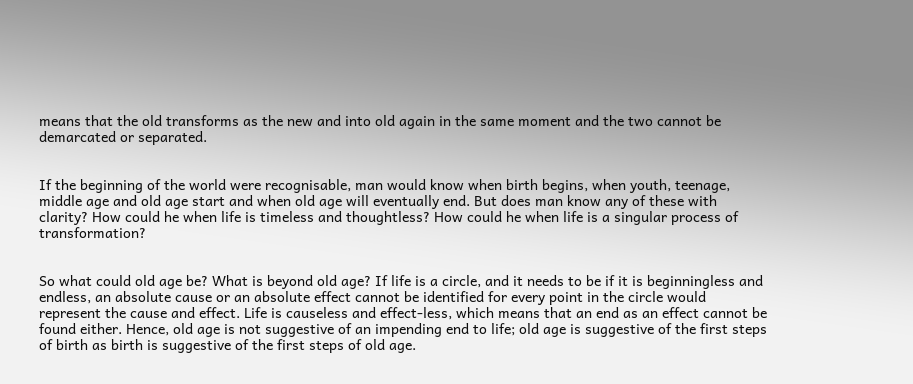means that the old transforms as the new and into old again in the same moment and the two cannot be demarcated or separated.


If the beginning of the world were recognisable, man would know when birth begins, when youth, teenage, middle age and old age start and when old age will eventually end. But does man know any of these with clarity? How could he when life is timeless and thoughtless? How could he when life is a singular process of transformation?


So what could old age be? What is beyond old age? If life is a circle, and it needs to be if it is beginningless and endless, an absolute cause or an absolute effect cannot be identified for every point in the circle would represent the cause and effect. Life is causeless and effect-less, which means that an end as an effect cannot be found either. Hence, old age is not suggestive of an impending end to life; old age is suggestive of the first steps of birth as birth is suggestive of the first steps of old age.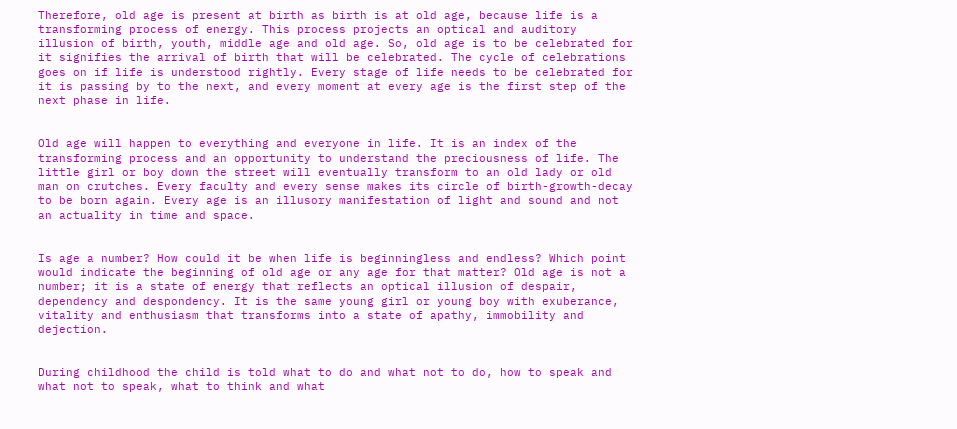Therefore, old age is present at birth as birth is at old age, because life is a transforming process of energy. This process projects an optical and auditory illusion of birth, youth, middle age and old age. So, old age is to be celebrated for it signifies the arrival of birth that will be celebrated. The cycle of celebrations goes on if life is understood rightly. Every stage of life needs to be celebrated for it is passing by to the next, and every moment at every age is the first step of the next phase in life.


Old age will happen to everything and everyone in life. It is an index of the transforming process and an opportunity to understand the preciousness of life. The little girl or boy down the street will eventually transform to an old lady or old man on crutches. Every faculty and every sense makes its circle of birth-growth-decay to be born again. Every age is an illusory manifestation of light and sound and not an actuality in time and space.


Is age a number? How could it be when life is beginningless and endless? Which point would indicate the beginning of old age or any age for that matter? Old age is not a number; it is a state of energy that reflects an optical illusion of despair, dependency and despondency. It is the same young girl or young boy with exuberance, vitality and enthusiasm that transforms into a state of apathy, immobility and dejection.


During childhood the child is told what to do and what not to do, how to speak and what not to speak, what to think and what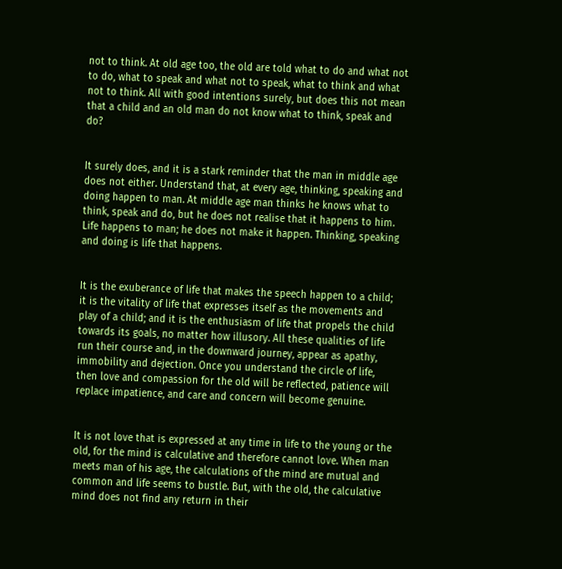not to think. At old age too, the old are told what to do and what not to do, what to speak and what not to speak, what to think and what not to think. All with good intentions surely, but does this not mean that a child and an old man do not know what to think, speak and do?


It surely does, and it is a stark reminder that the man in middle age does not either. Understand that, at every age, thinking, speaking and doing happen to man. At middle age man thinks he knows what to think, speak and do, but he does not realise that it happens to him. Life happens to man; he does not make it happen. Thinking, speaking and doing is life that happens.


It is the exuberance of life that makes the speech happen to a child; it is the vitality of life that expresses itself as the movements and play of a child; and it is the enthusiasm of life that propels the child towards its goals, no matter how illusory. All these qualities of life run their course and, in the downward journey, appear as apathy, immobility and dejection. Once you understand the circle of life, then love and compassion for the old will be reflected, patience will replace impatience, and care and concern will become genuine.


It is not love that is expressed at any time in life to the young or the old, for the mind is calculative and therefore cannot love. When man meets man of his age, the calculations of the mind are mutual and common and life seems to bustle. But, with the old, the calculative mind does not find any return in their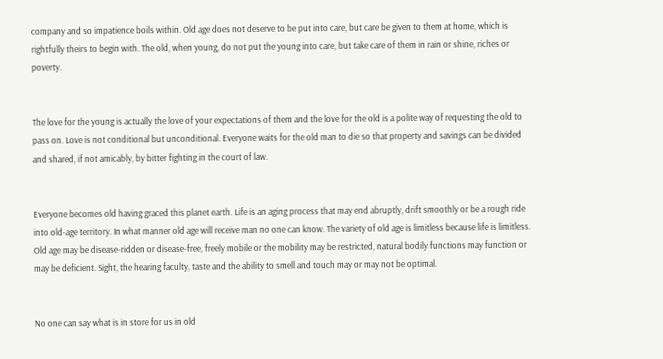company and so impatience boils within. Old age does not deserve to be put into care, but care be given to them at home, which is rightfully theirs to begin with. The old, when young, do not put the young into care, but take care of them in rain or shine, riches or poverty.


The love for the young is actually the love of your expectations of them and the love for the old is a polite way of requesting the old to pass on. Love is not conditional but unconditional. Everyone waits for the old man to die so that property and savings can be divided and shared, if not amicably, by bitter fighting in the court of law.


Everyone becomes old having graced this planet earth. Life is an aging process that may end abruptly, drift smoothly or be a rough ride into old-age territory. In what manner old age will receive man no one can know. The variety of old age is limitless because life is limitless. Old age may be disease-ridden or disease-free, freely mobile or the mobility may be restricted, natural bodily functions may function or may be deficient. Sight, the hearing faculty, taste and the ability to smell and touch may or may not be optimal.


No one can say what is in store for us in old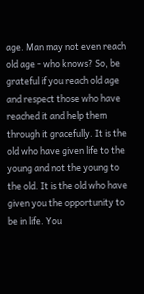age. Man may not even reach old age - who knows? So, be grateful if you reach old age and respect those who have reached it and help them through it gracefully. It is the old who have given life to the young and not the young to the old. It is the old who have given you the opportunity to be in life. You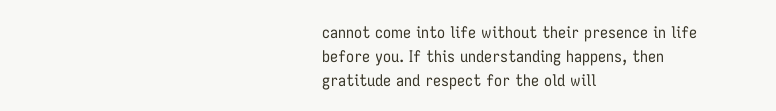cannot come into life without their presence in life before you. If this understanding happens, then gratitude and respect for the old will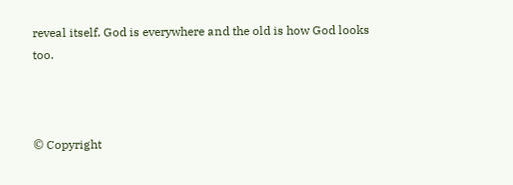reveal itself. God is everywhere and the old is how God looks too.



© Copyright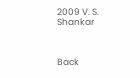2009 V. S. Shankar



Back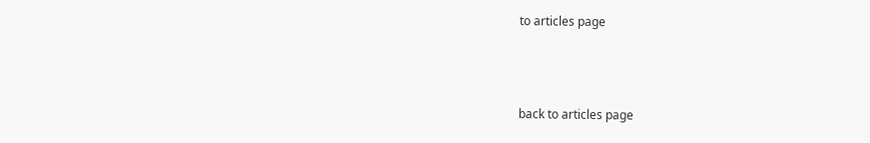to articles page



back to articles page